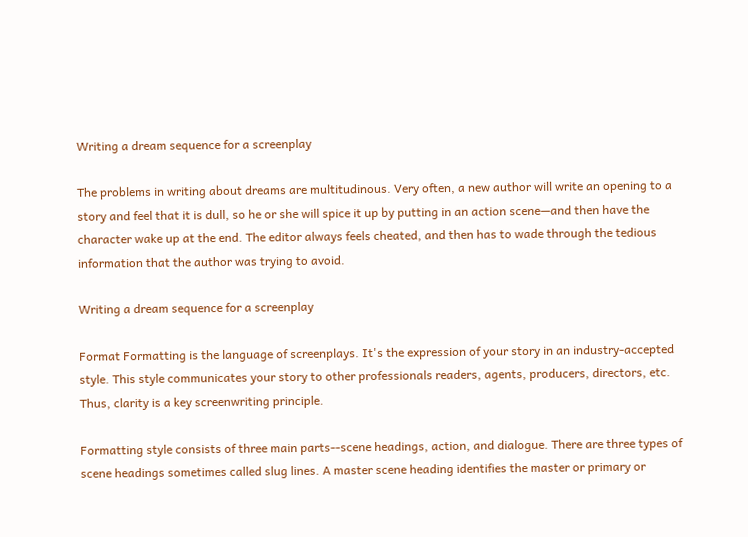Writing a dream sequence for a screenplay

The problems in writing about dreams are multitudinous. Very often, a new author will write an opening to a story and feel that it is dull, so he or she will spice it up by putting in an action scene—and then have the character wake up at the end. The editor always feels cheated, and then has to wade through the tedious information that the author was trying to avoid.

Writing a dream sequence for a screenplay

Format Formatting is the language of screenplays. It's the expression of your story in an industry-accepted style. This style communicates your story to other professionals readers, agents, producers, directors, etc. Thus, clarity is a key screenwriting principle.

Formatting style consists of three main parts--scene headings, action, and dialogue. There are three types of scene headings sometimes called slug lines. A master scene heading identifies the master or primary or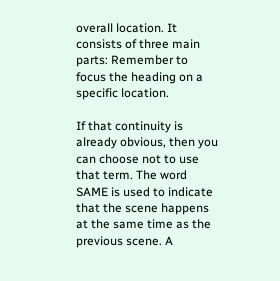overall location. It consists of three main parts: Remember to focus the heading on a specific location.

If that continuity is already obvious, then you can choose not to use that term. The word SAME is used to indicate that the scene happens at the same time as the previous scene. A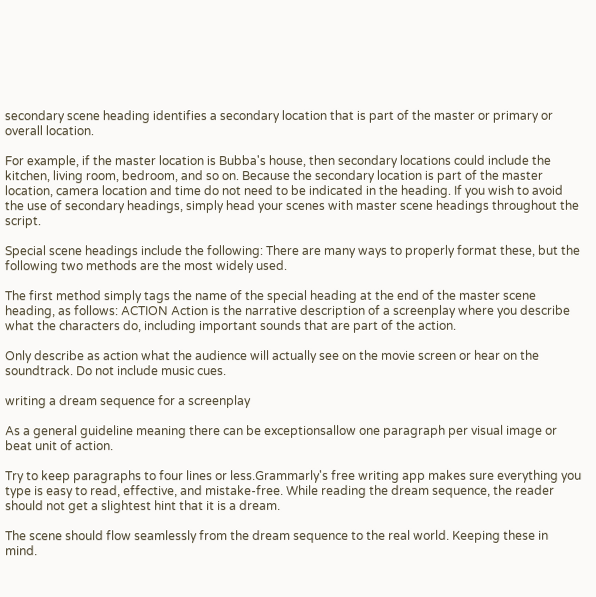secondary scene heading identifies a secondary location that is part of the master or primary or overall location.

For example, if the master location is Bubba's house, then secondary locations could include the kitchen, living room, bedroom, and so on. Because the secondary location is part of the master location, camera location and time do not need to be indicated in the heading. If you wish to avoid the use of secondary headings, simply head your scenes with master scene headings throughout the script.

Special scene headings include the following: There are many ways to properly format these, but the following two methods are the most widely used.

The first method simply tags the name of the special heading at the end of the master scene heading, as follows: ACTION Action is the narrative description of a screenplay where you describe what the characters do, including important sounds that are part of the action.

Only describe as action what the audience will actually see on the movie screen or hear on the soundtrack. Do not include music cues.

writing a dream sequence for a screenplay

As a general guideline meaning there can be exceptionsallow one paragraph per visual image or beat unit of action.

Try to keep paragraphs to four lines or less.Grammarly's free writing app makes sure everything you type is easy to read, effective, and mistake-free. While reading the dream sequence, the reader should not get a slightest hint that it is a dream.

The scene should flow seamlessly from the dream sequence to the real world. Keeping these in mind.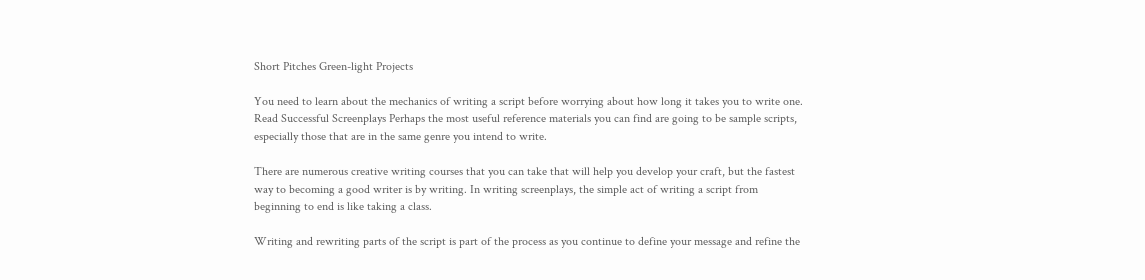Short Pitches Green-light Projects

You need to learn about the mechanics of writing a script before worrying about how long it takes you to write one. Read Successful Screenplays Perhaps the most useful reference materials you can find are going to be sample scripts, especially those that are in the same genre you intend to write.

There are numerous creative writing courses that you can take that will help you develop your craft, but the fastest way to becoming a good writer is by writing. In writing screenplays, the simple act of writing a script from beginning to end is like taking a class.

Writing and rewriting parts of the script is part of the process as you continue to define your message and refine the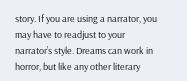story. If you are using a narrator, you may have to readjust to your narrator’s style. Dreams can work in horror, but like any other literary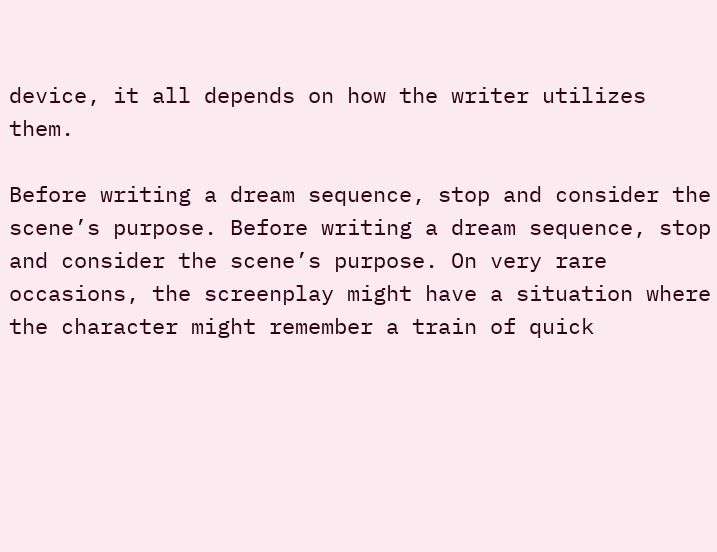device, it all depends on how the writer utilizes them.

Before writing a dream sequence, stop and consider the scene’s purpose. Before writing a dream sequence, stop and consider the scene’s purpose. On very rare occasions, the screenplay might have a situation where the character might remember a train of quick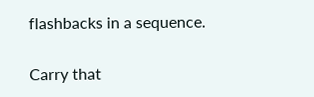flashbacks in a sequence.

Carry that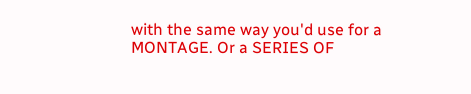with the same way you'd use for a MONTAGE. Or a SERIES OF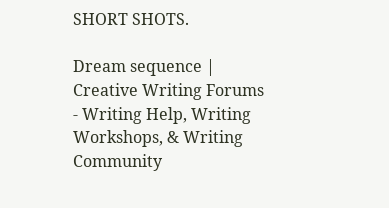SHORT SHOTS.

Dream sequence | Creative Writing Forums - Writing Help, Writing Workshops, & Writing Community